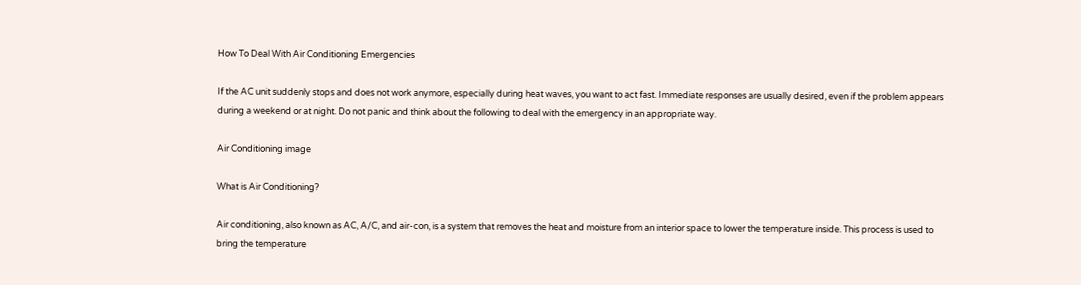How To Deal With Air Conditioning Emergencies

If the AC unit suddenly stops and does not work anymore, especially during heat waves, you want to act fast. Immediate responses are usually desired, even if the problem appears during a weekend or at night. Do not panic and think about the following to deal with the emergency in an appropriate way.

Air Conditioning image

What is Air Conditioning?

Air conditioning, also known as AC, A/C, and air-con, is a system that removes the heat and moisture from an interior space to lower the temperature inside. This process is used to bring the temperature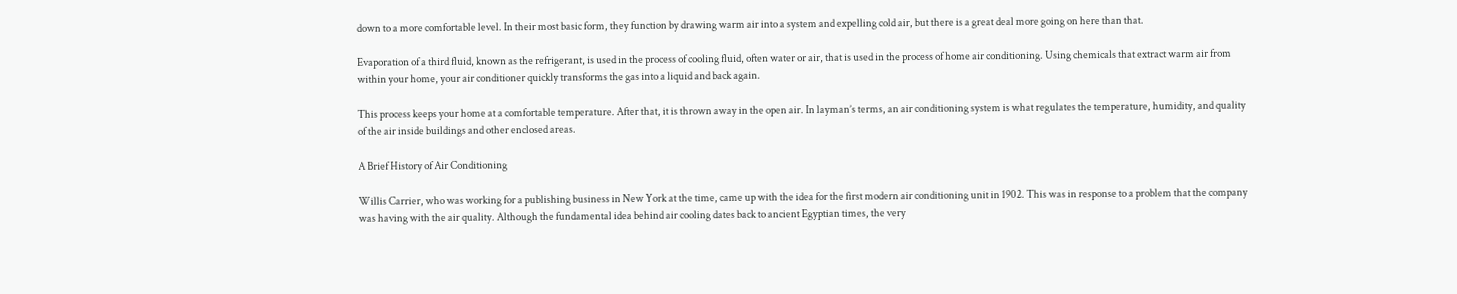down to a more comfortable level. In their most basic form, they function by drawing warm air into a system and expelling cold air, but there is a great deal more going on here than that.

Evaporation of a third fluid, known as the refrigerant, is used in the process of cooling fluid, often water or air, that is used in the process of home air conditioning. Using chemicals that extract warm air from within your home, your air conditioner quickly transforms the gas into a liquid and back again.

This process keeps your home at a comfortable temperature. After that, it is thrown away in the open air. In layman’s terms, an air conditioning system is what regulates the temperature, humidity, and quality of the air inside buildings and other enclosed areas.

A Brief History of Air Conditioning

Willis Carrier, who was working for a publishing business in New York at the time, came up with the idea for the first modern air conditioning unit in 1902. This was in response to a problem that the company was having with the air quality. Although the fundamental idea behind air cooling dates back to ancient Egyptian times, the very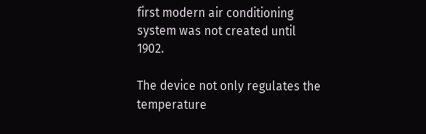first modern air conditioning system was not created until 1902.

The device not only regulates the temperature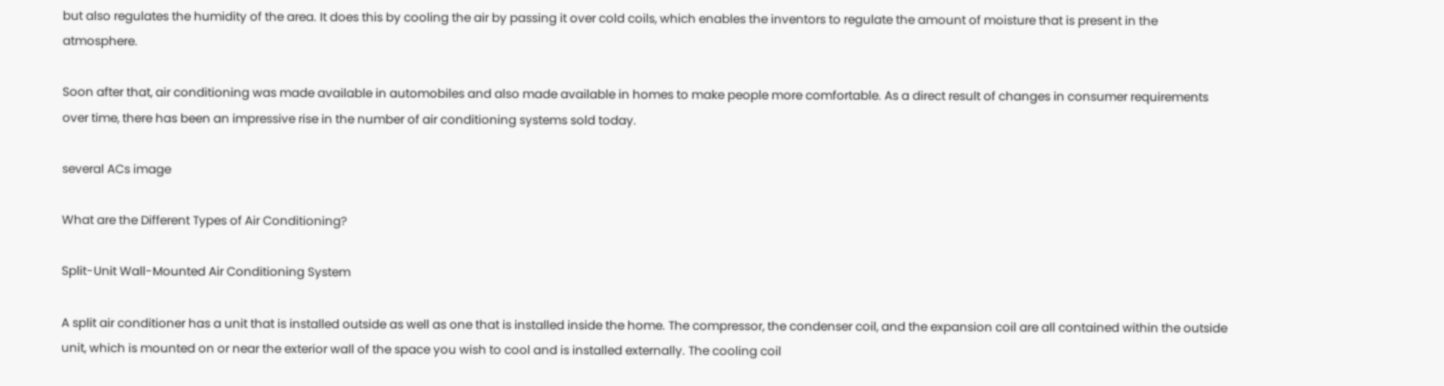but also regulates the humidity of the area. It does this by cooling the air by passing it over cold coils, which enables the inventors to regulate the amount of moisture that is present in the atmosphere.

Soon after that, air conditioning was made available in automobiles and also made available in homes to make people more comfortable. As a direct result of changes in consumer requirements over time, there has been an impressive rise in the number of air conditioning systems sold today.

several ACs image

What are the Different Types of Air Conditioning?

Split-Unit Wall-Mounted Air Conditioning System

A split air conditioner has a unit that is installed outside as well as one that is installed inside the home. The compressor, the condenser coil, and the expansion coil are all contained within the outside unit, which is mounted on or near the exterior wall of the space you wish to cool and is installed externally. The cooling coil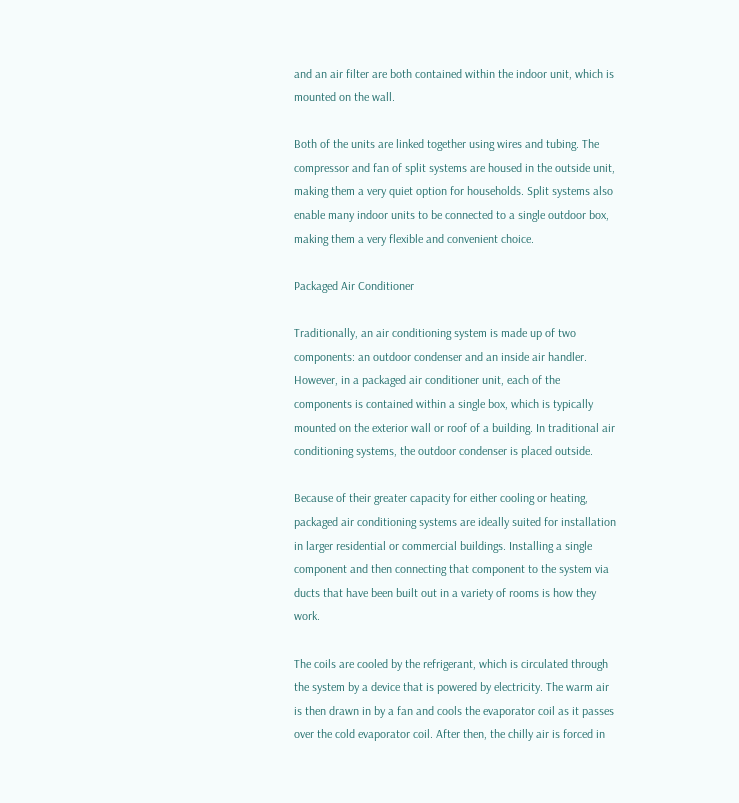and an air filter are both contained within the indoor unit, which is mounted on the wall.

Both of the units are linked together using wires and tubing. The compressor and fan of split systems are housed in the outside unit, making them a very quiet option for households. Split systems also enable many indoor units to be connected to a single outdoor box, making them a very flexible and convenient choice.

Packaged Air Conditioner

Traditionally, an air conditioning system is made up of two components: an outdoor condenser and an inside air handler. However, in a packaged air conditioner unit, each of the components is contained within a single box, which is typically mounted on the exterior wall or roof of a building. In traditional air conditioning systems, the outdoor condenser is placed outside.

Because of their greater capacity for either cooling or heating, packaged air conditioning systems are ideally suited for installation in larger residential or commercial buildings. Installing a single component and then connecting that component to the system via ducts that have been built out in a variety of rooms is how they work.

The coils are cooled by the refrigerant, which is circulated through the system by a device that is powered by electricity. The warm air is then drawn in by a fan and cools the evaporator coil as it passes over the cold evaporator coil. After then, the chilly air is forced in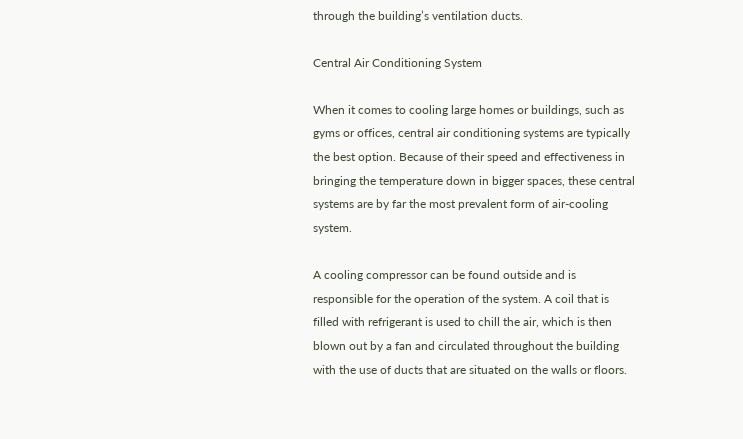through the building’s ventilation ducts.

Central Air Conditioning System

When it comes to cooling large homes or buildings, such as gyms or offices, central air conditioning systems are typically the best option. Because of their speed and effectiveness in bringing the temperature down in bigger spaces, these central systems are by far the most prevalent form of air-cooling system.

A cooling compressor can be found outside and is responsible for the operation of the system. A coil that is filled with refrigerant is used to chill the air, which is then blown out by a fan and circulated throughout the building with the use of ducts that are situated on the walls or floors.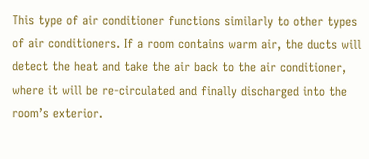This type of air conditioner functions similarly to other types of air conditioners. If a room contains warm air, the ducts will detect the heat and take the air back to the air conditioner, where it will be re-circulated and finally discharged into the room’s exterior.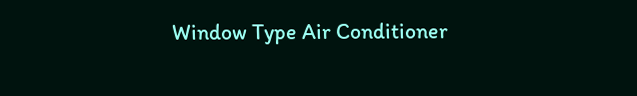Window Type Air Conditioner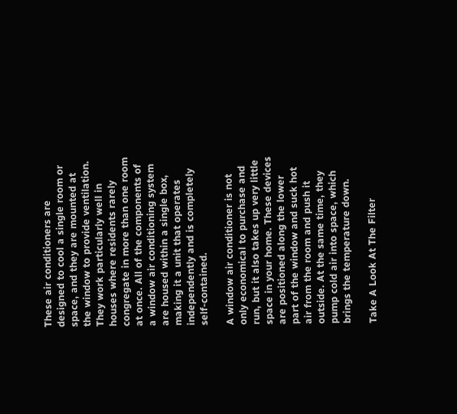These air conditioners are designed to cool a single room or space, and they are mounted at the window to provide ventilation. They work particularly well in houses where residents rarely congregate in more than one room at once. All of the components of a window air conditioning system are housed within a single box, making it a unit that operates independently and is completely self-contained.

A window air conditioner is not only economical to purchase and run, but it also takes up very little space in your home. These devices are positioned along the lower part of the window and suck hot air from the room and push it outside. At the same time, they pump cold air into space, which brings the temperature down.

Take A Look At The Filter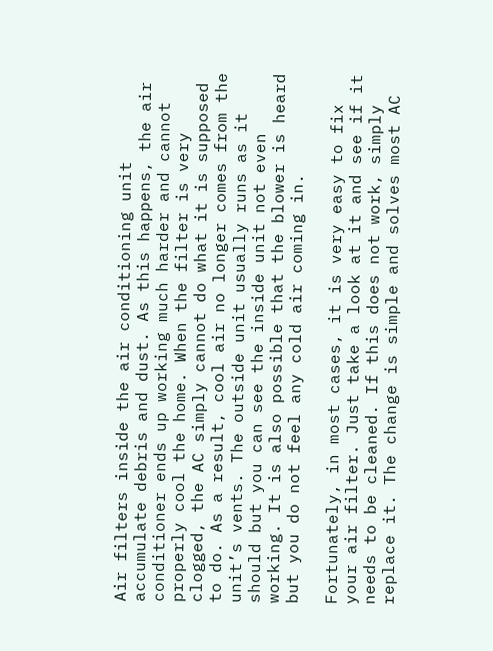Air filters inside the air conditioning unit accumulate debris and dust. As this happens, the air conditioner ends up working much harder and cannot properly cool the home. When the filter is very clogged, the AC simply cannot do what it is supposed to do. As a result, cool air no longer comes from the unit’s vents. The outside unit usually runs as it should but you can see the inside unit not even working. It is also possible that the blower is heard but you do not feel any cold air coming in.

Fortunately, in most cases, it is very easy to fix your air filter. Just take a look at it and see if it needs to be cleaned. If this does not work, simply replace it. The change is simple and solves most AC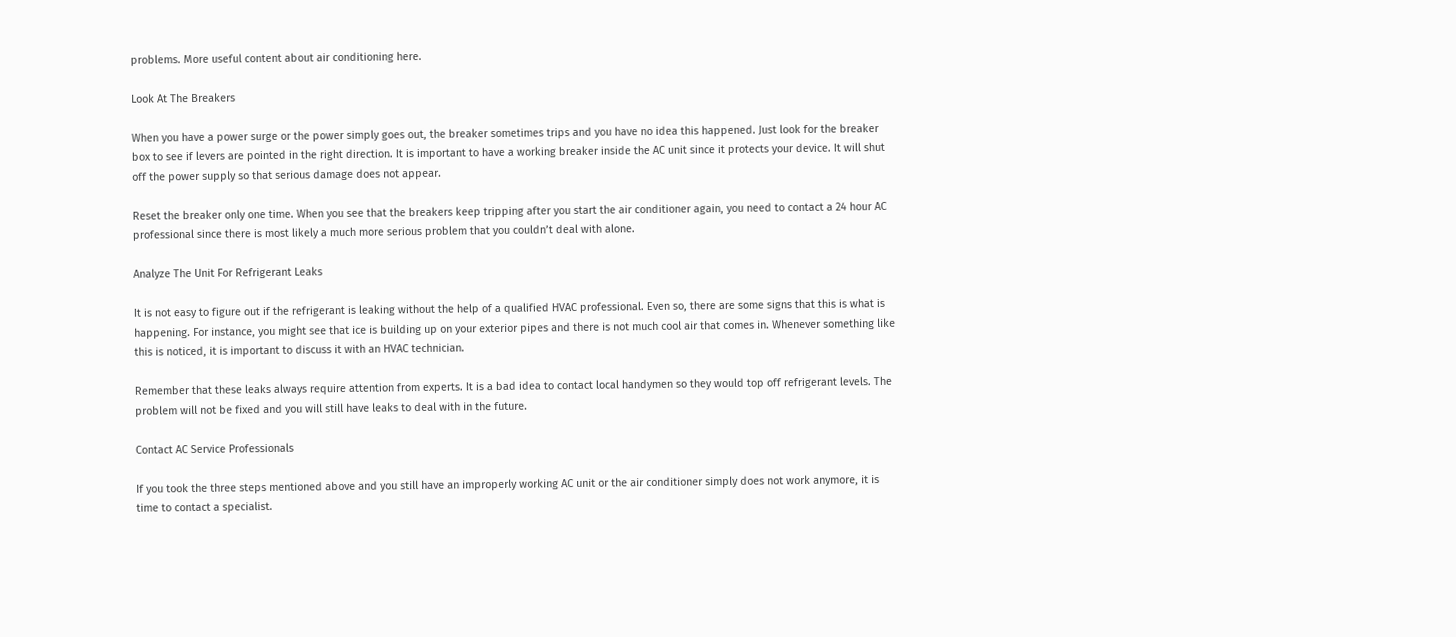problems. More useful content about air conditioning here.

Look At The Breakers

When you have a power surge or the power simply goes out, the breaker sometimes trips and you have no idea this happened. Just look for the breaker box to see if levers are pointed in the right direction. It is important to have a working breaker inside the AC unit since it protects your device. It will shut off the power supply so that serious damage does not appear.

Reset the breaker only one time. When you see that the breakers keep tripping after you start the air conditioner again, you need to contact a 24 hour AC professional since there is most likely a much more serious problem that you couldn’t deal with alone.

Analyze The Unit For Refrigerant Leaks

It is not easy to figure out if the refrigerant is leaking without the help of a qualified HVAC professional. Even so, there are some signs that this is what is happening. For instance, you might see that ice is building up on your exterior pipes and there is not much cool air that comes in. Whenever something like this is noticed, it is important to discuss it with an HVAC technician.

Remember that these leaks always require attention from experts. It is a bad idea to contact local handymen so they would top off refrigerant levels. The problem will not be fixed and you will still have leaks to deal with in the future.

Contact AC Service Professionals

If you took the three steps mentioned above and you still have an improperly working AC unit or the air conditioner simply does not work anymore, it is time to contact a specialist.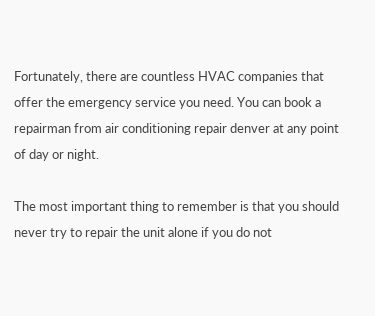Fortunately, there are countless HVAC companies that offer the emergency service you need. You can book a repairman from air conditioning repair denver at any point of day or night.

The most important thing to remember is that you should never try to repair the unit alone if you do not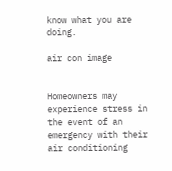know what you are doing.

air con image


Homeowners may experience stress in the event of an emergency with their air conditioning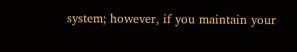system; however, if you maintain your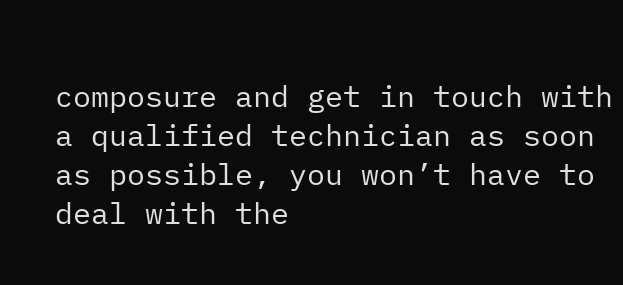composure and get in touch with a qualified technician as soon as possible, you won’t have to deal with the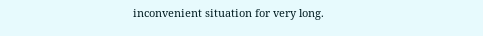inconvenient situation for very long.